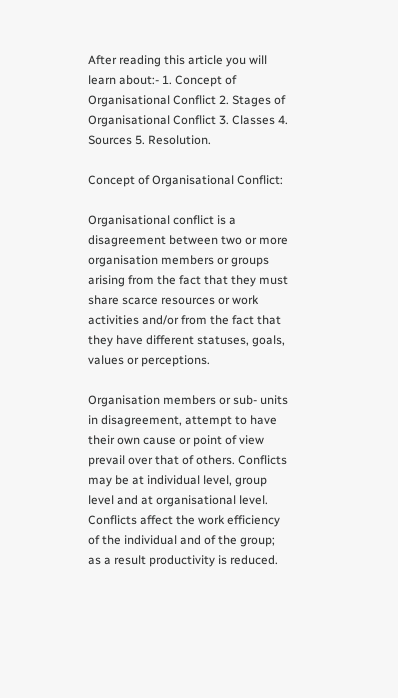After reading this article you will learn about:- 1. Concept of Organisational Conflict 2. Stages of Organisational Conflict 3. Classes 4. Sources 5. Resolution.

Concept of Organisational Conflict:

Organisational conflict is a disagreement between two or more organisation members or groups arising from the fact that they must share scarce resources or work activities and/or from the fact that they have different statuses, goals, values or perceptions.

Organisation members or sub- units in disagreement, attempt to have their own cause or point of view prevail over that of others. Conflicts may be at individual level, group level and at organisational level. Conflicts affect the work efficiency of the individual and of the group; as a result productivity is reduced.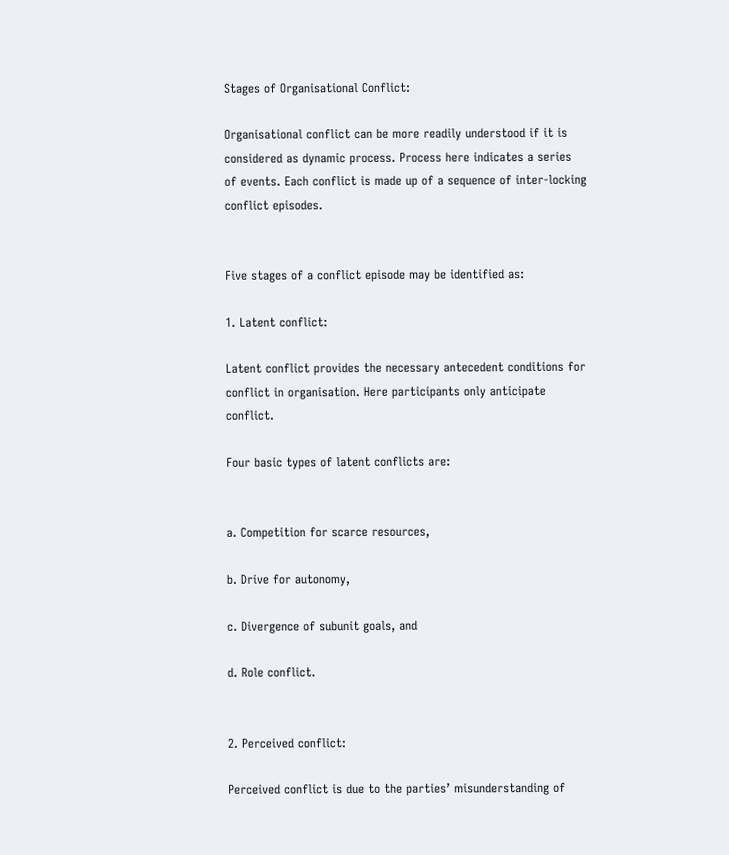Stages of Organisational Conflict:

Organisational conflict can be more readily understood if it is considered as dynamic process. Process here indicates a series of events. Each conflict is made up of a sequence of inter-locking conflict episodes.


Five stages of a conflict episode may be identified as:

1. Latent conflict:

Latent conflict provides the necessary antecedent conditions for conflict in organisation. Here participants only anticipate conflict.

Four basic types of latent conflicts are:


a. Competition for scarce resources,

b. Drive for autonomy,

c. Divergence of subunit goals, and

d. Role conflict.


2. Perceived conflict:

Perceived conflict is due to the parties’ misunderstanding of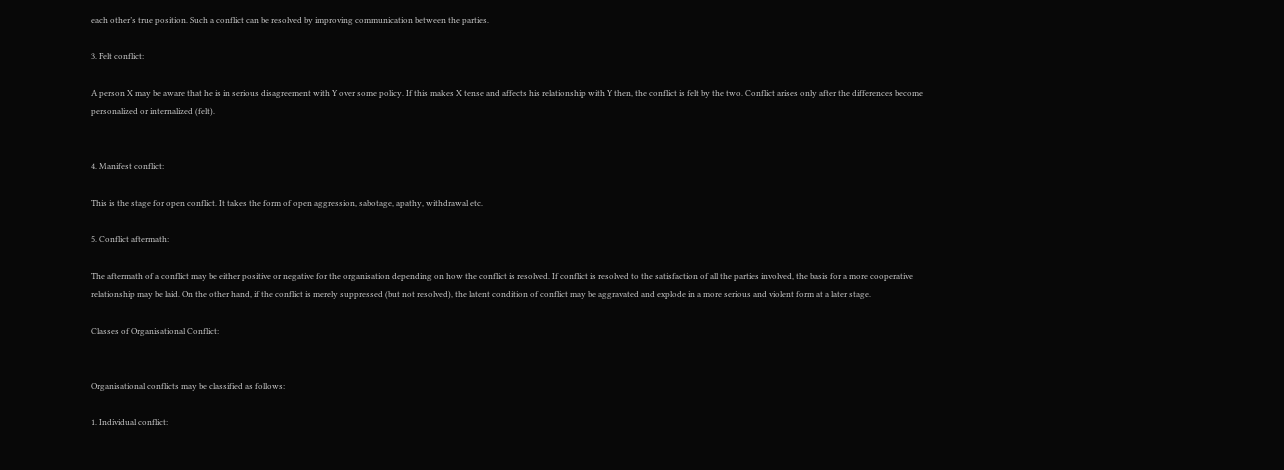each other’s true position. Such a conflict can be resolved by improving communication between the parties.

3. Felt conflict:

A person X may be aware that he is in serious disagreement with Y over some policy. If this makes X tense and affects his relationship with Y then, the conflict is felt by the two. Conflict arises only after the differences become personalized or internalized (felt).


4. Manifest conflict:

This is the stage for open conflict. It takes the form of open aggression, sabotage, apathy, withdrawal etc.

5. Conflict aftermath:

The aftermath of a conflict may be either positive or negative for the organisation depending on how the conflict is resolved. If conflict is resolved to the satisfaction of all the parties involved, the basis for a more cooperative relationship may be laid. On the other hand, if the conflict is merely suppressed (but not resolved), the latent condition of conflict may be aggravated and explode in a more serious and violent form at a later stage.

Classes of Organisational Conflict:


Organisational conflicts may be classified as follows:

1. Individual conflict: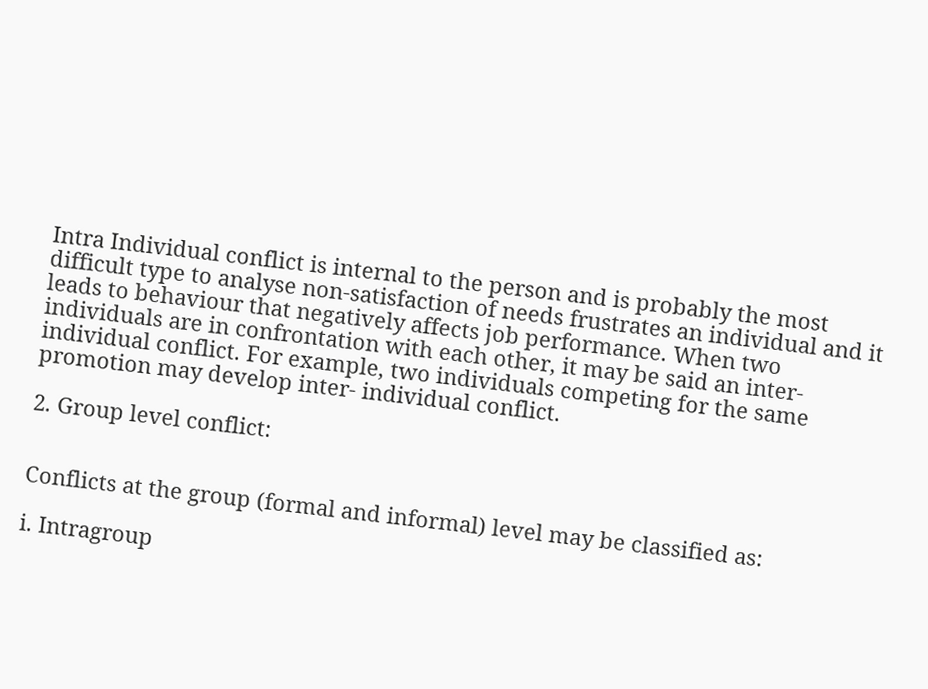Intra Individual conflict is internal to the person and is probably the most difficult type to analyse non-satisfaction of needs frustrates an individual and it leads to behaviour that negatively affects job performance. When two individuals are in confrontation with each other, it may be said an inter-individual conflict. For example, two individuals competing for the same promotion may develop inter- individual conflict.

2. Group level conflict:


Conflicts at the group (formal and informal) level may be classified as:

i. Intragroup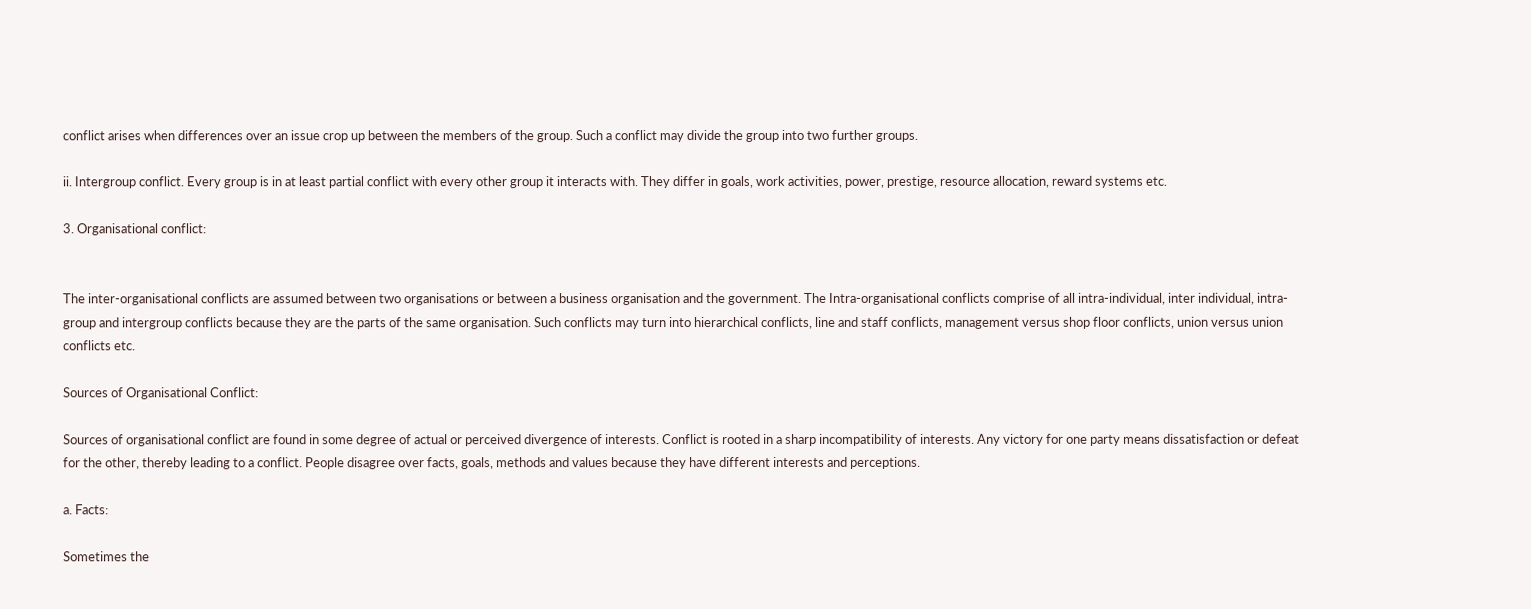conflict arises when differences over an issue crop up between the members of the group. Such a conflict may divide the group into two further groups.

ii. Intergroup conflict. Every group is in at least partial conflict with every other group it interacts with. They differ in goals, work activities, power, prestige, resource allocation, reward systems etc.

3. Organisational conflict:


The inter-organisational conflicts are assumed between two organisations or between a business organisation and the government. The Intra-organisational conflicts comprise of all intra-individual, inter individual, intra-group and intergroup conflicts because they are the parts of the same organisation. Such conflicts may turn into hierarchical conflicts, line and staff conflicts, management versus shop floor conflicts, union versus union conflicts etc.

Sources of Organisational Conflict:

Sources of organisational conflict are found in some degree of actual or perceived divergence of interests. Conflict is rooted in a sharp incompatibility of interests. Any victory for one party means dissatisfaction or defeat for the other, thereby leading to a conflict. People disagree over facts, goals, methods and values because they have different interests and perceptions.

a. Facts:

Sometimes the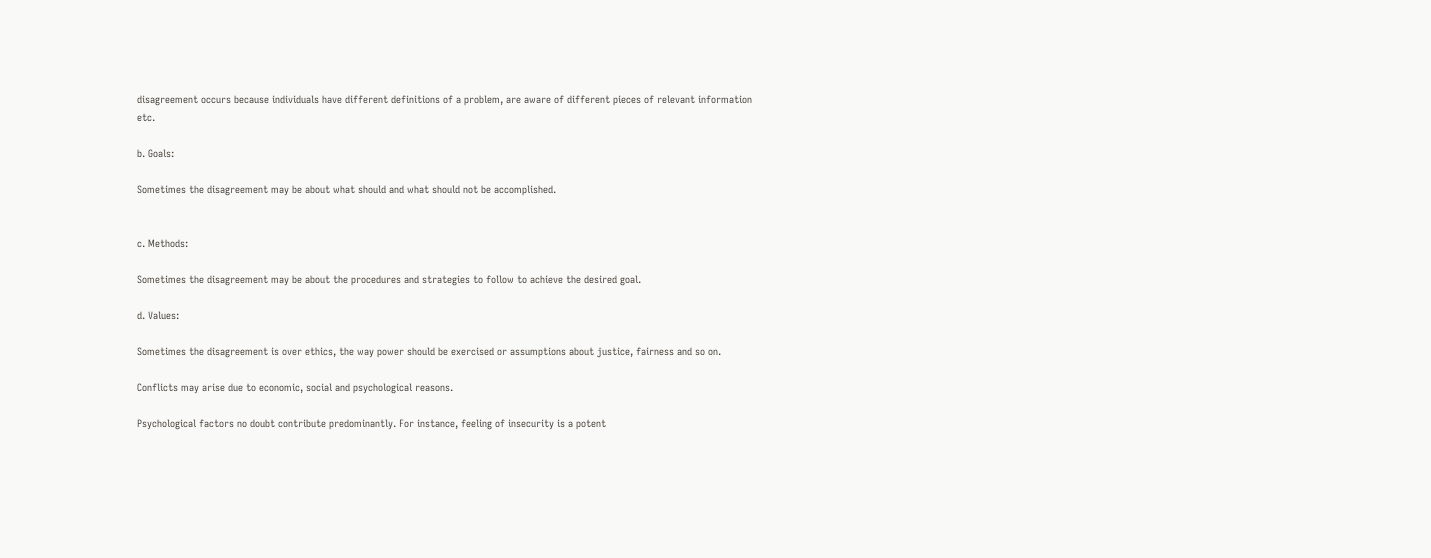disagreement occurs because individuals have different definitions of a problem, are aware of different pieces of relevant information etc.

b. Goals:

Sometimes the disagreement may be about what should and what should not be accomplished.


c. Methods:

Sometimes the disagreement may be about the procedures and strategies to follow to achieve the desired goal.

d. Values:

Sometimes the disagreement is over ethics, the way power should be exercised or assumptions about justice, fairness and so on.

Conflicts may arise due to economic, social and psychological reasons.

Psychological factors no doubt contribute predominantly. For instance, feeling of insecurity is a potent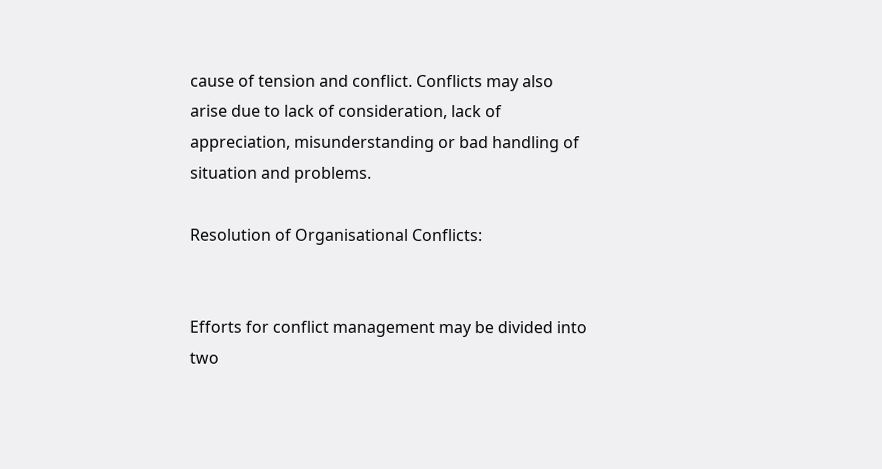cause of tension and conflict. Conflicts may also arise due to lack of consideration, lack of appreciation, misunderstanding or bad handling of situation and problems.

Resolution of Organisational Conflicts:


Efforts for conflict management may be divided into two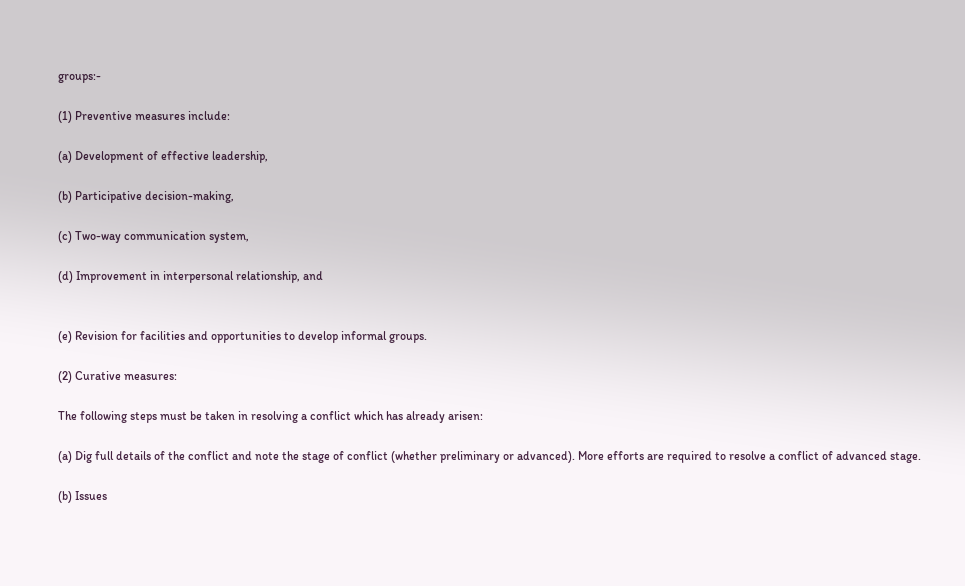groups:-

(1) Preventive measures include:

(a) Development of effective leadership,

(b) Participative decision-making,

(c) Two-way communication system,

(d) Improvement in interpersonal relationship, and


(e) Revision for facilities and opportunities to develop informal groups.

(2) Curative measures:

The following steps must be taken in resolving a conflict which has already arisen:

(a) Dig full details of the conflict and note the stage of conflict (whether preliminary or advanced). More efforts are required to resolve a conflict of advanced stage.

(b) Issues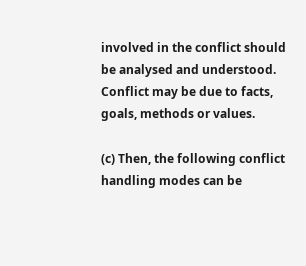involved in the conflict should be analysed and understood. Conflict may be due to facts, goals, methods or values.

(c) Then, the following conflict handling modes can be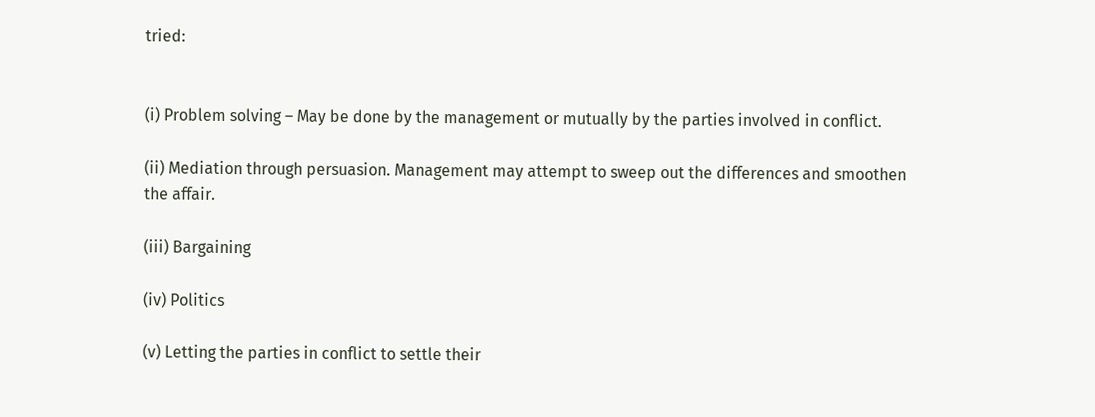tried:


(i) Problem solving – May be done by the management or mutually by the parties involved in conflict.

(ii) Mediation through persuasion. Management may attempt to sweep out the differences and smoothen the affair.

(iii) Bargaining

(iv) Politics

(v) Letting the parties in conflict to settle their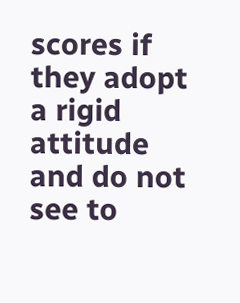scores if they adopt a rigid attitude and do not see to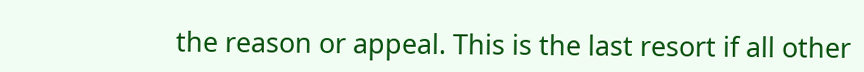the reason or appeal. This is the last resort if all other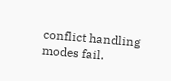conflict handling modes fail.